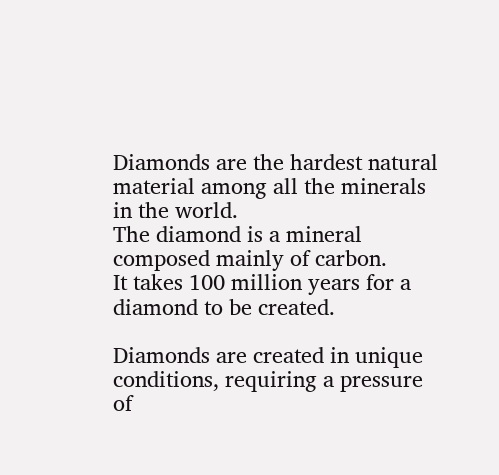Diamonds are the hardest natural material among all the minerals in the world.
The diamond is a mineral composed mainly of carbon.
It takes 100 million years for a diamond to be created.

Diamonds are created in unique conditions, requiring a pressure of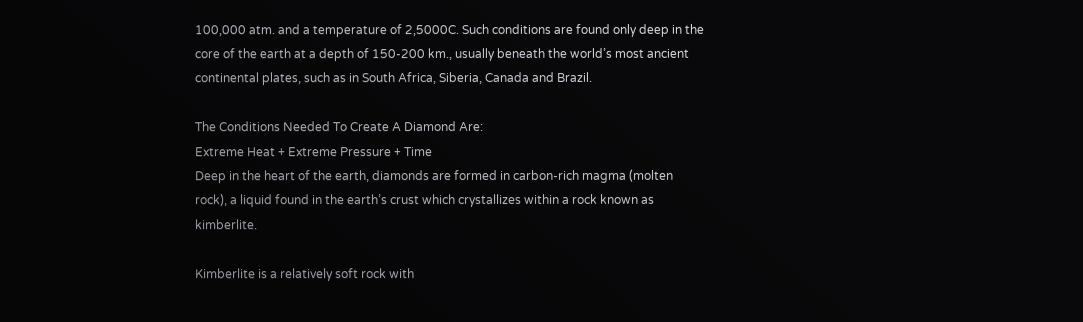100,000 atm. and a temperature of 2,5000C. Such conditions are found only deep in the core of the earth at a depth of 150-200 km., usually beneath the world’s most ancient continental plates, such as in South Africa, Siberia, Canada and Brazil.

The Conditions Needed To Create A Diamond Are:
Extreme Heat + Extreme Pressure + Time
Deep in the heart of the earth, diamonds are formed in carbon-rich magma (molten rock), a liquid found in the earth’s crust which crystallizes within a rock known as kimberlite.

Kimberlite is a relatively soft rock with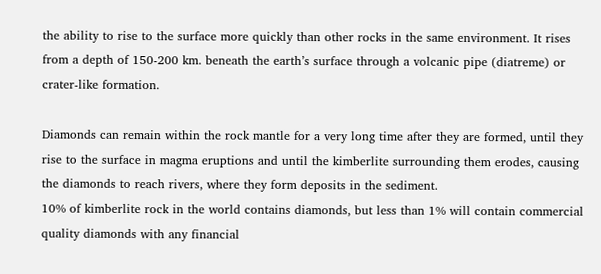the ability to rise to the surface more quickly than other rocks in the same environment. It rises from a depth of 150-200 km. beneath the earth’s surface through a volcanic pipe (diatreme) or crater-like formation.

Diamonds can remain within the rock mantle for a very long time after they are formed, until they rise to the surface in magma eruptions and until the kimberlite surrounding them erodes, causing the diamonds to reach rivers, where they form deposits in the sediment.
10% of kimberlite rock in the world contains diamonds, but less than 1% will contain commercial quality diamonds with any financial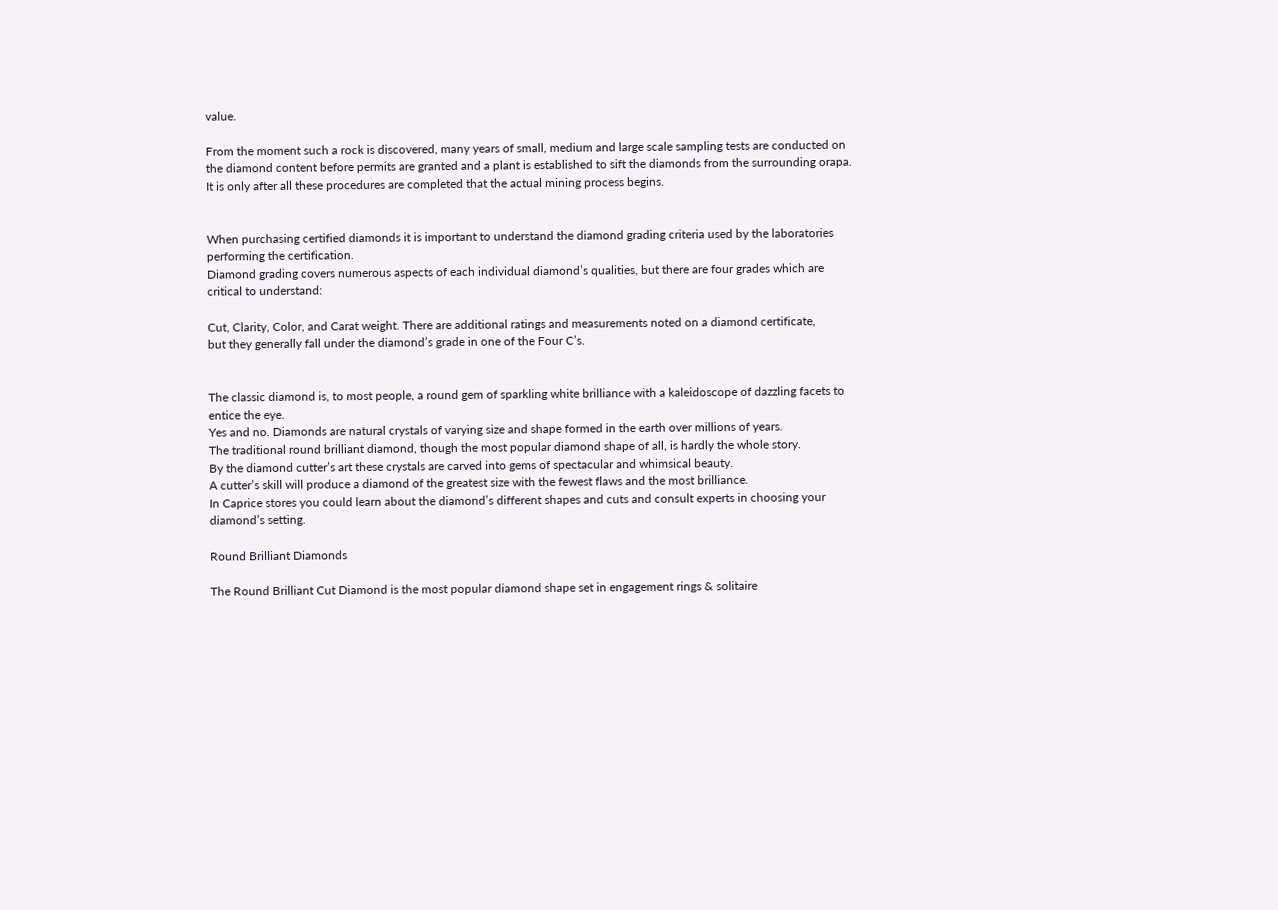value.

From the moment such a rock is discovered, many years of small, medium and large scale sampling tests are conducted on the diamond content before permits are granted and a plant is established to sift the diamonds from the surrounding orapa. It is only after all these procedures are completed that the actual mining process begins.


When purchasing certified diamonds it is important to understand the diamond grading criteria used by the laboratories performing the certification.
Diamond grading covers numerous aspects of each individual diamond’s qualities, but there are four grades which are critical to understand:

Cut, Clarity, Color, and Carat weight. There are additional ratings and measurements noted on a diamond certificate,
but they generally fall under the diamond’s grade in one of the Four C’s.


The classic diamond is, to most people, a round gem of sparkling white brilliance with a kaleidoscope of dazzling facets to entice the eye.
Yes and no. Diamonds are natural crystals of varying size and shape formed in the earth over millions of years.
The traditional round brilliant diamond, though the most popular diamond shape of all, is hardly the whole story.
By the diamond cutter’s art these crystals are carved into gems of spectacular and whimsical beauty.
A cutter’s skill will produce a diamond of the greatest size with the fewest flaws and the most brilliance.
In Caprice stores you could learn about the diamond’s different shapes and cuts and consult experts in choosing your diamond’s setting.

Round Brilliant Diamonds

The Round Brilliant Cut Diamond is the most popular diamond shape set in engagement rings & solitaire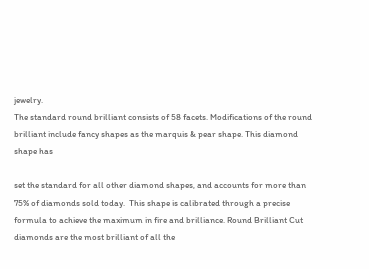jewelry.
The standard round brilliant consists of 58 facets. Modifications of the round brilliant include fancy shapes as the marquis & pear shape. This diamond shape has

set the standard for all other diamond shapes, and accounts for more than 75% of diamonds sold today.  This shape is calibrated through a precise formula to achieve the maximum in fire and brilliance. Round Brilliant Cut diamonds are the most brilliant of all the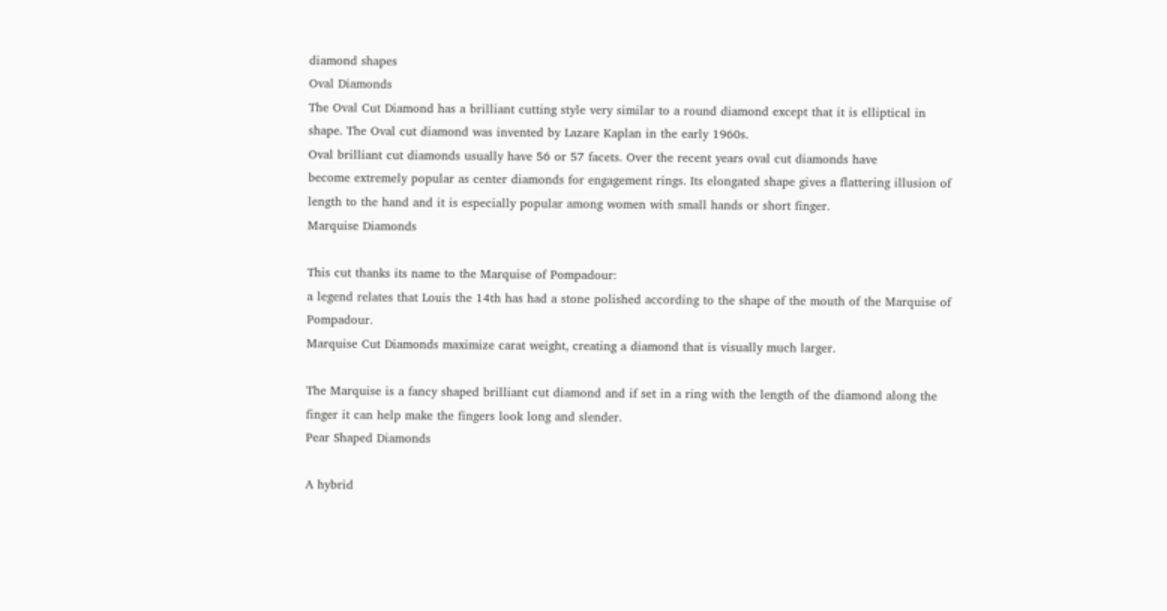diamond shapes
Oval Diamonds
The Oval Cut Diamond has a brilliant cutting style very similar to a round diamond except that it is elliptical in shape. The Oval cut diamond was invented by Lazare Kaplan in the early 1960s.
Oval brilliant cut diamonds usually have 56 or 57 facets. Over the recent years oval cut diamonds have
become extremely popular as center diamonds for engagement rings. Its elongated shape gives a flattering illusion of length to the hand and it is especially popular among women with small hands or short finger.
Marquise Diamonds

This cut thanks its name to the Marquise of Pompadour:
a legend relates that Louis the 14th has had a stone polished according to the shape of the mouth of the Marquise of Pompadour.
Marquise Cut Diamonds maximize carat weight, creating a diamond that is visually much larger.

The Marquise is a fancy shaped brilliant cut diamond and if set in a ring with the length of the diamond along the finger it can help make the fingers look long and slender.
Pear Shaped Diamonds

A hybrid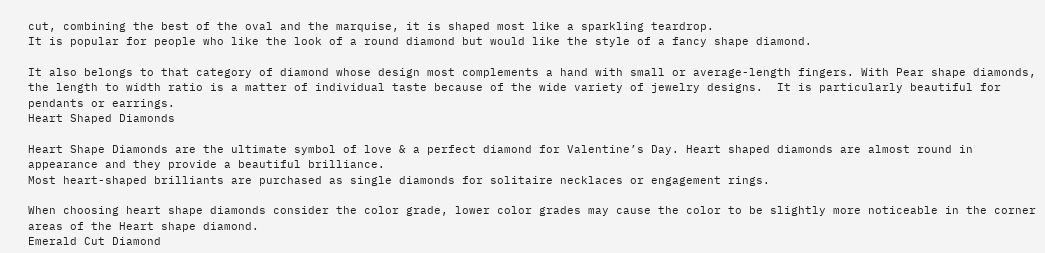cut, combining the best of the oval and the marquise, it is shaped most like a sparkling teardrop.
It is popular for people who like the look of a round diamond but would like the style of a fancy shape diamond.

It also belongs to that category of diamond whose design most complements a hand with small or average-length fingers. With Pear shape diamonds, the length to width ratio is a matter of individual taste because of the wide variety of jewelry designs.  It is particularly beautiful for pendants or earrings.
Heart Shaped Diamonds

Heart Shape Diamonds are the ultimate symbol of love & a perfect diamond for Valentine’s Day. Heart shaped diamonds are almost round in appearance and they provide a beautiful brilliance.
Most heart-shaped brilliants are purchased as single diamonds for solitaire necklaces or engagement rings.

When choosing heart shape diamonds consider the color grade, lower color grades may cause the color to be slightly more noticeable in the corner areas of the Heart shape diamond.
Emerald Cut Diamond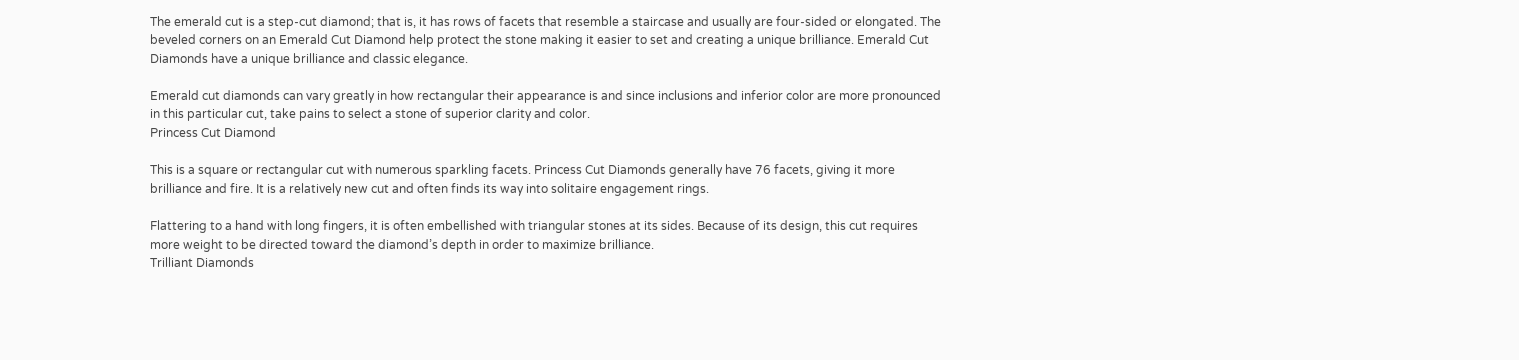The emerald cut is a step-cut diamond; that is, it has rows of facets that resemble a staircase and usually are four-sided or elongated. The beveled corners on an Emerald Cut Diamond help protect the stone making it easier to set and creating a unique brilliance. Emerald Cut Diamonds have a unique brilliance and classic elegance.

Emerald cut diamonds can vary greatly in how rectangular their appearance is and since inclusions and inferior color are more pronounced in this particular cut, take pains to select a stone of superior clarity and color.
Princess Cut Diamond

This is a square or rectangular cut with numerous sparkling facets. Princess Cut Diamonds generally have 76 facets, giving it more brilliance and fire. It is a relatively new cut and often finds its way into solitaire engagement rings.

Flattering to a hand with long fingers, it is often embellished with triangular stones at its sides. Because of its design, this cut requires more weight to be directed toward the diamond’s depth in order to maximize brilliance.
Trilliant Diamonds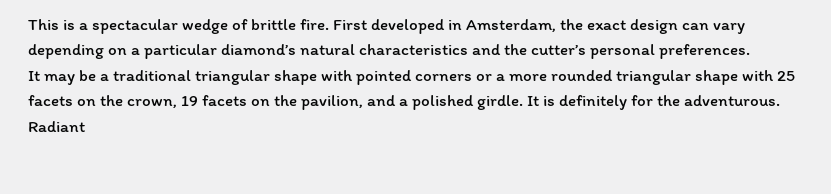This is a spectacular wedge of brittle fire. First developed in Amsterdam, the exact design can vary depending on a particular diamond’s natural characteristics and the cutter’s personal preferences.
It may be a traditional triangular shape with pointed corners or a more rounded triangular shape with 25 facets on the crown, 19 facets on the pavilion, and a polished girdle. It is definitely for the adventurous.
Radiant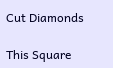Cut Diamonds

This Square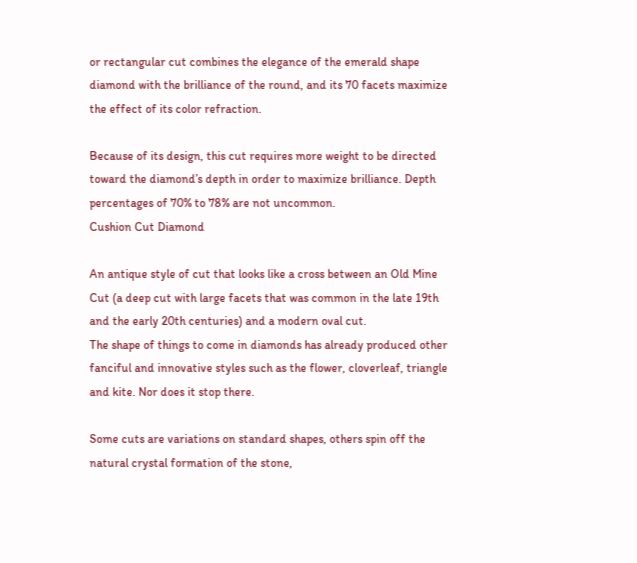or rectangular cut combines the elegance of the emerald shape diamond with the brilliance of the round, and its 70 facets maximize the effect of its color refraction.

Because of its design, this cut requires more weight to be directed toward the diamond’s depth in order to maximize brilliance. Depth percentages of 70% to 78% are not uncommon.
Cushion Cut Diamond

An antique style of cut that looks like a cross between an Old Mine Cut (a deep cut with large facets that was common in the late 19th and the early 20th centuries) and a modern oval cut.
The shape of things to come in diamonds has already produced other fanciful and innovative styles such as the flower, cloverleaf, triangle and kite. Nor does it stop there.

Some cuts are variations on standard shapes, others spin off the natural crystal formation of the stone,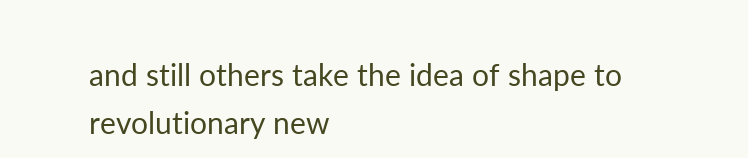and still others take the idea of shape to revolutionary new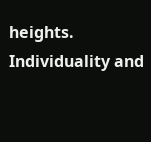heights. Individuality and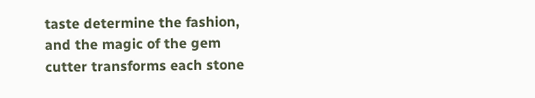taste determine the fashion, and the magic of the gem cutter transforms each stone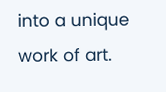into a unique work of art.